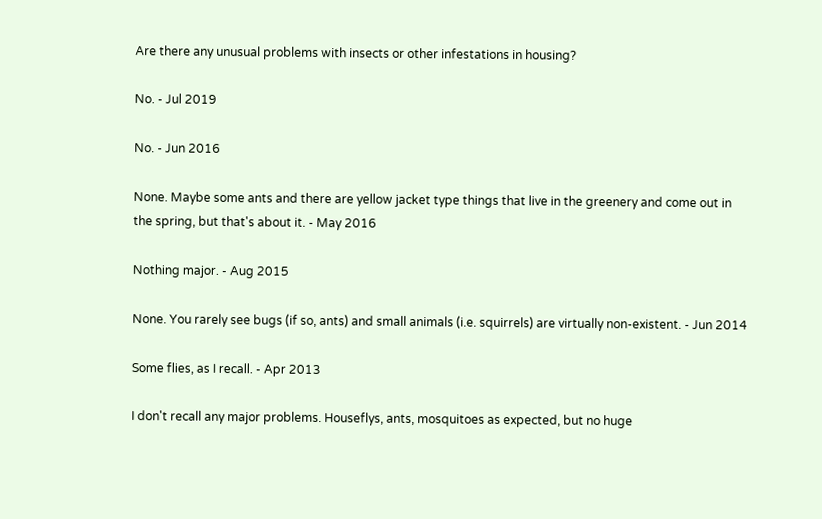Are there any unusual problems with insects or other infestations in housing?

No. - Jul 2019

No. - Jun 2016

None. Maybe some ants and there are yellow jacket type things that live in the greenery and come out in the spring, but that's about it. - May 2016

Nothing major. - Aug 2015

None. You rarely see bugs (if so, ants) and small animals (i.e. squirrels) are virtually non-existent. - Jun 2014

Some flies, as I recall. - Apr 2013

I don't recall any major problems. Houseflys, ants, mosquitoes as expected, but no huge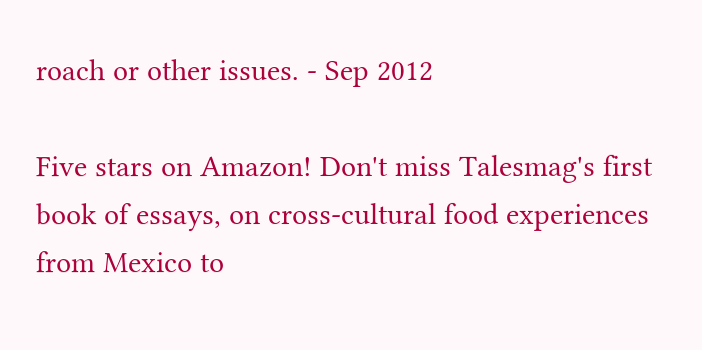roach or other issues. - Sep 2012

Five stars on Amazon! Don't miss Talesmag's first book of essays, on cross-cultural food experiences from Mexico to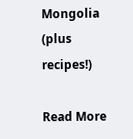Mongolia (plus recipes!)

Read More